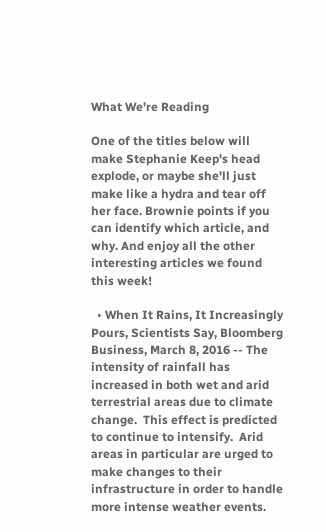What We're Reading

One of the titles below will make Stephanie Keep's head explode, or maybe she'll just make like a hydra and tear off her face. Brownie points if you can identify which article, and why. And enjoy all the other interesting articles we found this week!

  • When It Rains, It Increasingly Pours, Scientists Say, Bloomberg Business, March 8, 2016 -- The intensity of rainfall has increased in both wet and arid terrestrial areas due to climate change.  This effect is predicted to continue to intensify.  Arid areas in particular are urged to make changes to their infrastructure in order to handle more intense weather events.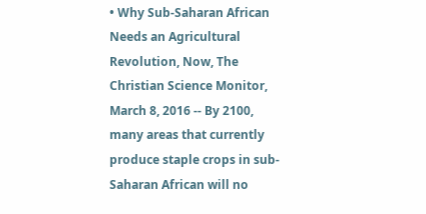• Why Sub-Saharan African Needs an Agricultural Revolution, Now, The Christian Science Monitor, March 8, 2016 -- By 2100, many areas that currently produce staple crops in sub-Saharan African will no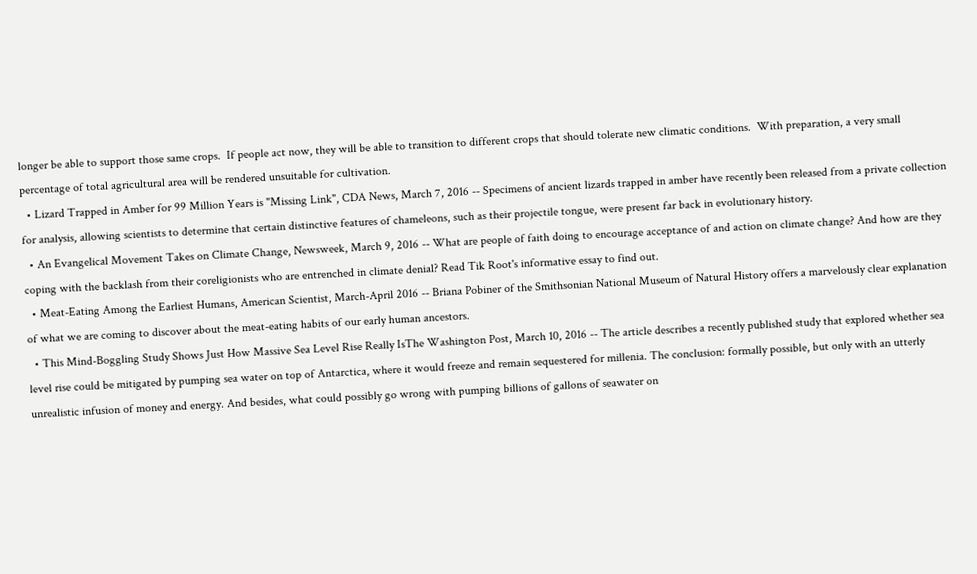longer be able to support those same crops.  If people act now, they will be able to transition to different crops that should tolerate new climatic conditions.  With preparation, a very small percentage of total agricultural area will be rendered unsuitable for cultivation.
  • Lizard Trapped in Amber for 99 Million Years is "Missing Link", CDA News, March 7, 2016 -- Specimens of ancient lizards trapped in amber have recently been released from a private collection for analysis, allowing scientists to determine that certain distinctive features of chameleons, such as their projectile tongue, were present far back in evolutionary history.
  • An Evangelical Movement Takes on Climate Change, Newsweek, March 9, 2016 -- What are people of faith doing to encourage acceptance of and action on climate change? And how are they coping with the backlash from their coreligionists who are entrenched in climate denial? Read Tik Root's informative essay to find out.
  • Meat-Eating Among the Earliest Humans, American Scientist, March-April 2016 -- Briana Pobiner of the Smithsonian National Museum of Natural History offers a marvelously clear explanation of what we are coming to discover about the meat-eating habits of our early human ancestors.
  • This Mind-Boggling Study Shows Just How Massive Sea Level Rise Really IsThe Washington Post, March 10, 2016 -- The article describes a recently published study that explored whether sea level rise could be mitigated by pumping sea water on top of Antarctica, where it would freeze and remain sequestered for millenia. The conclusion: formally possible, but only with an utterly unrealistic infusion of money and energy. And besides, what could possibly go wrong with pumping billions of gallons of seawater on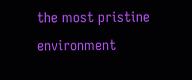the most pristine environment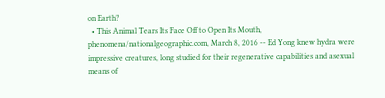on Earth?
  • This Animal Tears Its Face Off to Open Its Mouth, phenomena/nationalgeographic.com, March 8, 2016 -- Ed Yong knew hydra were impressive creatures, long studied for their regenerative capabilities and asexual means of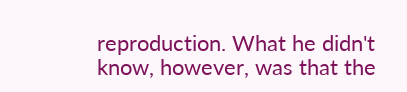reproduction. What he didn't know, however, was that the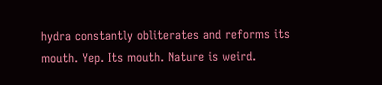hydra constantly obliterates and reforms its mouth. Yep. Its mouth. Nature is weird.